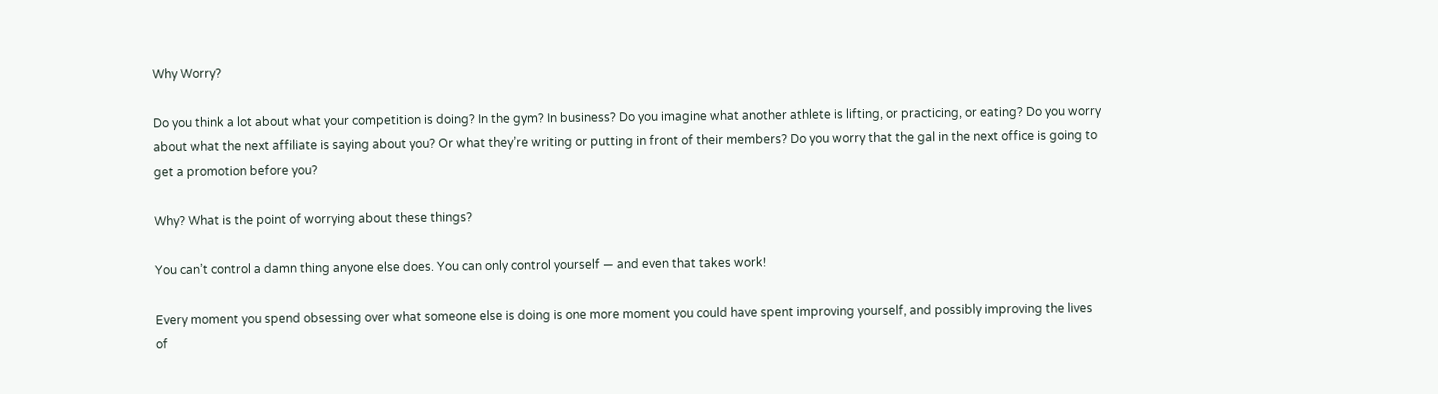Why Worry?

Do you think a lot about what your competition is doing? In the gym? In business? Do you imagine what another athlete is lifting, or practicing, or eating? Do you worry about what the next affiliate is saying about you? Or what they’re writing or putting in front of their members? Do you worry that the gal in the next office is going to get a promotion before you?

Why? What is the point of worrying about these things?

You can’t control a damn thing anyone else does. You can only control yourself — and even that takes work!

Every moment you spend obsessing over what someone else is doing is one more moment you could have spent improving yourself, and possibly improving the lives of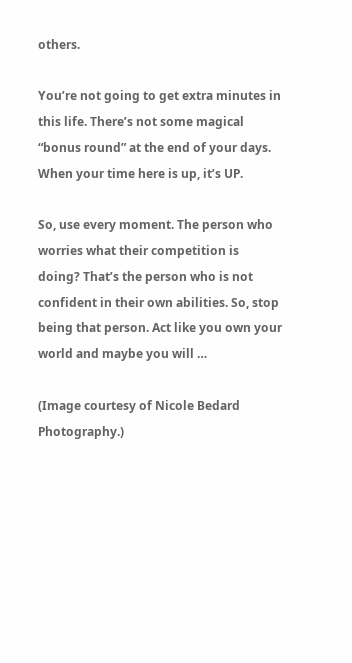others.

You’re not going to get extra minutes in this life. There’s not some magical “bonus round” at the end of your days. When your time here is up, it’s UP.

So, use every moment. The person who worries what their competition is doing? That’s the person who is not confident in their own abilities. So, stop being that person. Act like you own your world and maybe you will …

(Image courtesy of Nicole Bedard Photography.)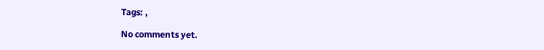Tags: ,

No comments yet.